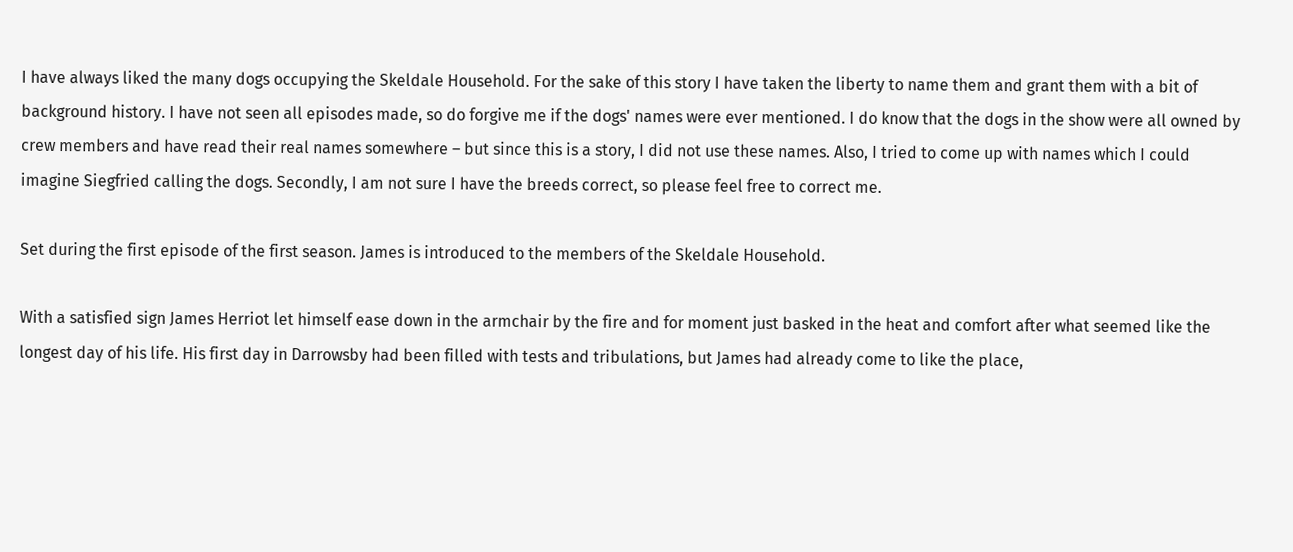I have always liked the many dogs occupying the Skeldale Household. For the sake of this story I have taken the liberty to name them and grant them with a bit of background history. I have not seen all episodes made, so do forgive me if the dogs' names were ever mentioned. I do know that the dogs in the show were all owned by crew members and have read their real names somewhere – but since this is a story, I did not use these names. Also, I tried to come up with names which I could imagine Siegfried calling the dogs. Secondly, I am not sure I have the breeds correct, so please feel free to correct me.

Set during the first episode of the first season. James is introduced to the members of the Skeldale Household.

With a satisfied sign James Herriot let himself ease down in the armchair by the fire and for moment just basked in the heat and comfort after what seemed like the longest day of his life. His first day in Darrowsby had been filled with tests and tribulations, but James had already come to like the place,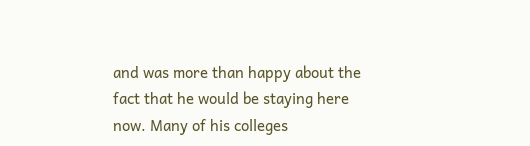and was more than happy about the fact that he would be staying here now. Many of his colleges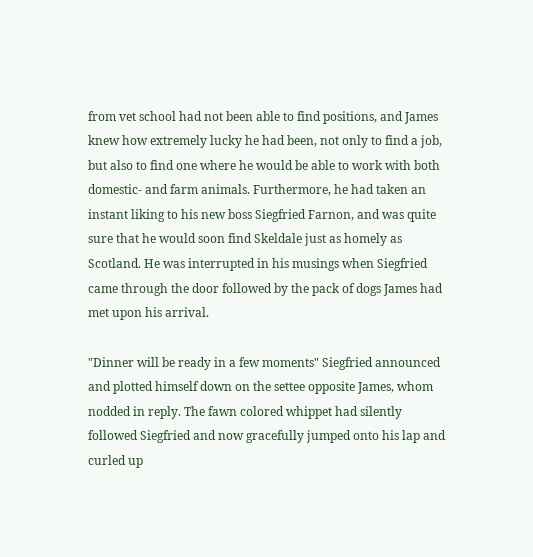from vet school had not been able to find positions, and James knew how extremely lucky he had been, not only to find a job, but also to find one where he would be able to work with both domestic- and farm animals. Furthermore, he had taken an instant liking to his new boss Siegfried Farnon, and was quite sure that he would soon find Skeldale just as homely as Scotland. He was interrupted in his musings when Siegfried came through the door followed by the pack of dogs James had met upon his arrival.

"Dinner will be ready in a few moments" Siegfried announced and plotted himself down on the settee opposite James, whom nodded in reply. The fawn colored whippet had silently followed Siegfried and now gracefully jumped onto his lap and curled up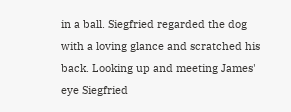in a ball. Siegfried regarded the dog with a loving glance and scratched his back. Looking up and meeting James' eye Siegfried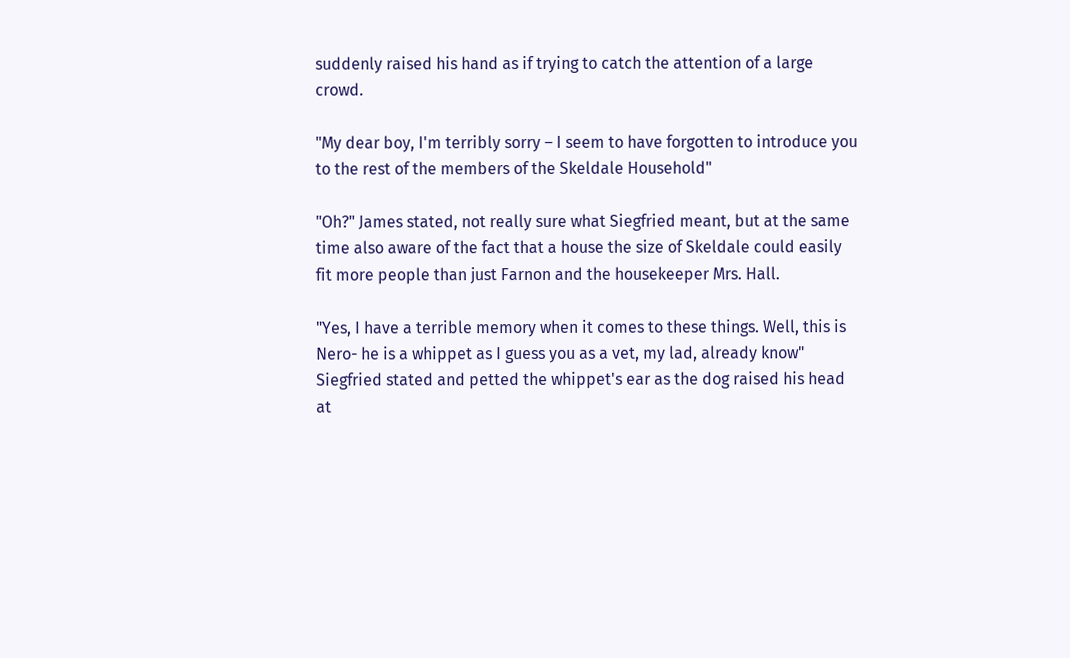suddenly raised his hand as if trying to catch the attention of a large crowd.

"My dear boy, I'm terribly sorry – I seem to have forgotten to introduce you to the rest of the members of the Skeldale Household"

"Oh?" James stated, not really sure what Siegfried meant, but at the same time also aware of the fact that a house the size of Skeldale could easily fit more people than just Farnon and the housekeeper Mrs. Hall.

"Yes, I have a terrible memory when it comes to these things. Well, this is Nero- he is a whippet as I guess you as a vet, my lad, already know" Siegfried stated and petted the whippet's ear as the dog raised his head at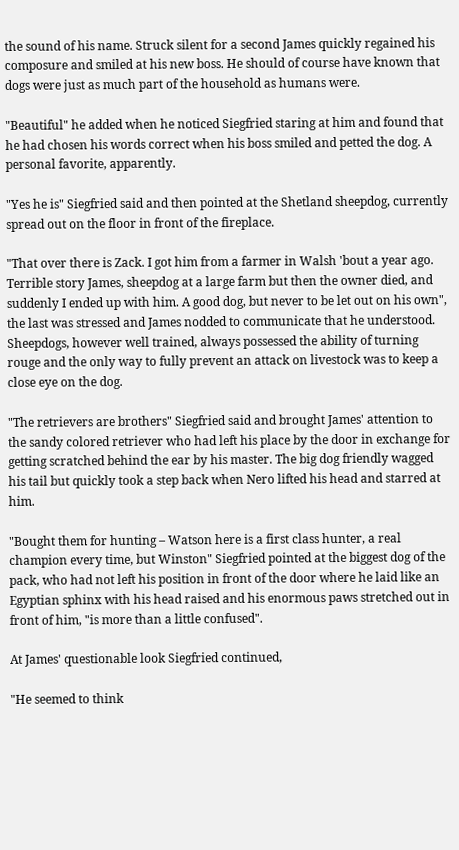the sound of his name. Struck silent for a second James quickly regained his composure and smiled at his new boss. He should of course have known that dogs were just as much part of the household as humans were.

"Beautiful" he added when he noticed Siegfried staring at him and found that he had chosen his words correct when his boss smiled and petted the dog. A personal favorite, apparently.

"Yes he is" Siegfried said and then pointed at the Shetland sheepdog, currently spread out on the floor in front of the fireplace.

"That over there is Zack. I got him from a farmer in Walsh 'bout a year ago. Terrible story James, sheepdog at a large farm but then the owner died, and suddenly I ended up with him. A good dog, but never to be let out on his own", the last was stressed and James nodded to communicate that he understood. Sheepdogs, however well trained, always possessed the ability of turning rouge and the only way to fully prevent an attack on livestock was to keep a close eye on the dog.

"The retrievers are brothers" Siegfried said and brought James' attention to the sandy colored retriever who had left his place by the door in exchange for getting scratched behind the ear by his master. The big dog friendly wagged his tail but quickly took a step back when Nero lifted his head and starred at him.

"Bought them for hunting – Watson here is a first class hunter, a real champion every time, but Winston" Siegfried pointed at the biggest dog of the pack, who had not left his position in front of the door where he laid like an Egyptian sphinx with his head raised and his enormous paws stretched out in front of him, "is more than a little confused".

At James' questionable look Siegfried continued,

"He seemed to think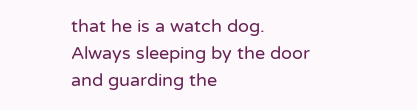that he is a watch dog. Always sleeping by the door and guarding the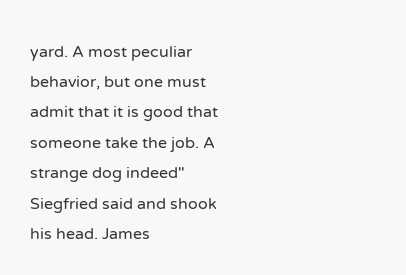yard. A most peculiar behavior, but one must admit that it is good that someone take the job. A strange dog indeed" Siegfried said and shook his head. James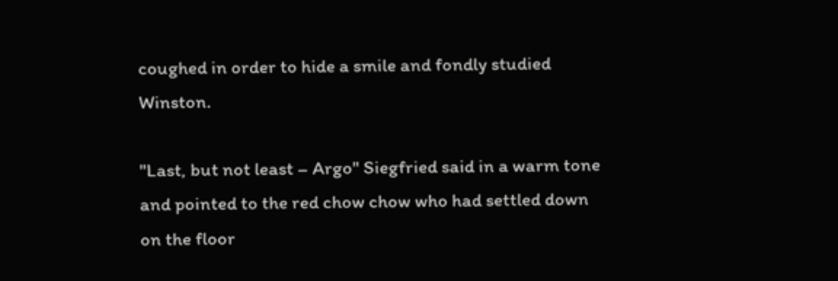coughed in order to hide a smile and fondly studied Winston.

"Last, but not least – Argo" Siegfried said in a warm tone and pointed to the red chow chow who had settled down on the floor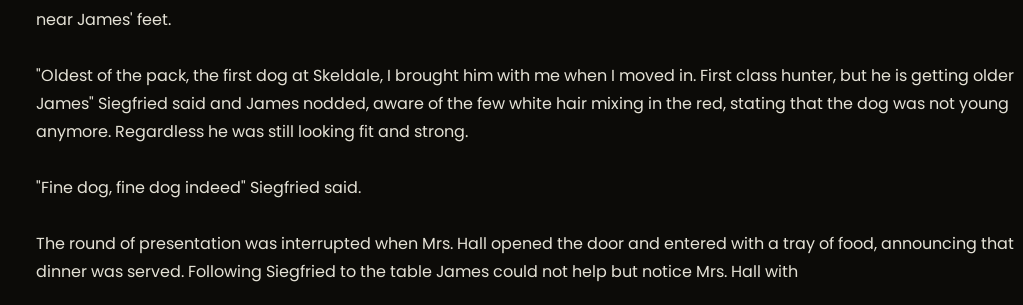near James' feet.

"Oldest of the pack, the first dog at Skeldale, I brought him with me when I moved in. First class hunter, but he is getting older James" Siegfried said and James nodded, aware of the few white hair mixing in the red, stating that the dog was not young anymore. Regardless he was still looking fit and strong.

"Fine dog, fine dog indeed" Siegfried said.

The round of presentation was interrupted when Mrs. Hall opened the door and entered with a tray of food, announcing that dinner was served. Following Siegfried to the table James could not help but notice Mrs. Hall with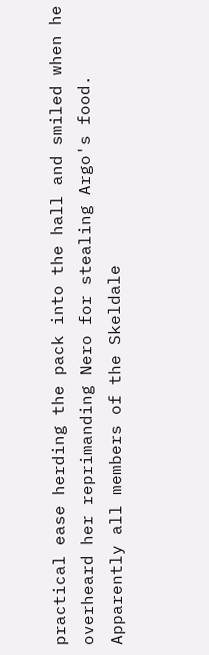practical ease herding the pack into the hall and smiled when he overheard her reprimanding Nero for stealing Argo's food. Apparently all members of the Skeldale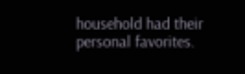household had their personal favorites.